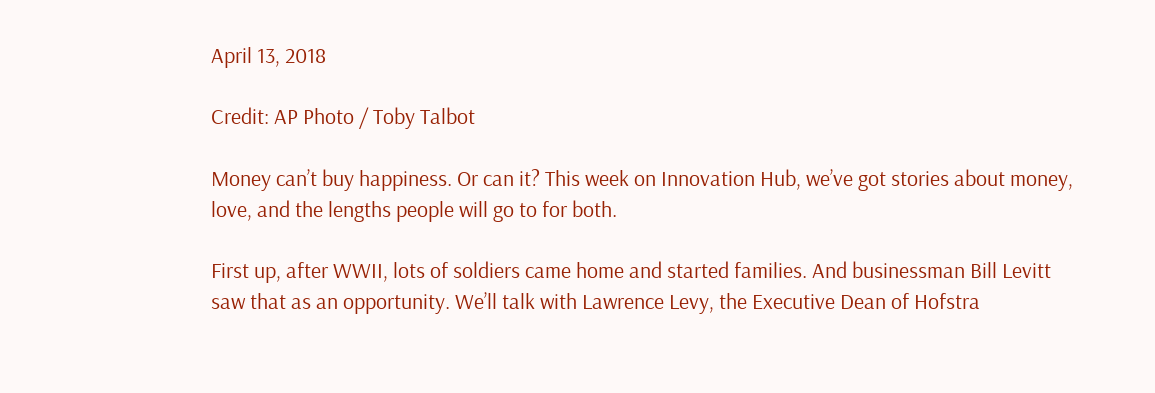April 13, 2018

Credit: AP Photo / Toby Talbot

Money can’t buy happiness. Or can it? This week on Innovation Hub, we’ve got stories about money, love, and the lengths people will go to for both.

First up, after WWII, lots of soldiers came home and started families. And businessman Bill Levitt saw that as an opportunity. We’ll talk with Lawrence Levy, the Executive Dean of Hofstra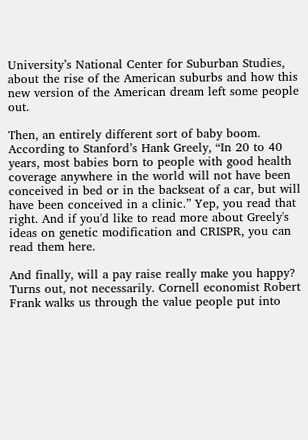University’s National Center for Suburban Studies, about the rise of the American suburbs and how this new version of the American dream left some people out.

Then, an entirely different sort of baby boom. According to Stanford’s Hank Greely, “In 20 to 40 years, most babies born to people with good health coverage anywhere in the world will not have been conceived in bed or in the backseat of a car, but will have been conceived in a clinic.” Yep, you read that right. And if you'd like to read more about Greely's ideas on genetic modification and CRISPR, you can read them here.

And finally, will a pay raise really make you happy? Turns out, not necessarily. Cornell economist Robert Frank walks us through the value people put into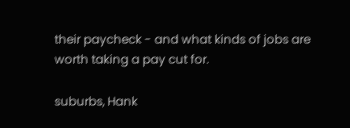their paycheck - and what kinds of jobs are worth taking a pay cut for.

suburbs, Hank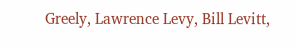Greely, Lawrence Levy, Bill Levitt,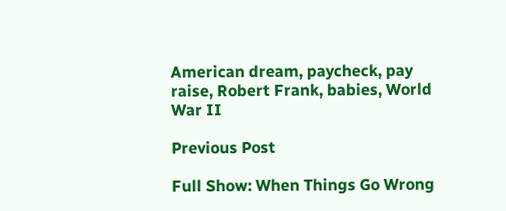American dream, paycheck, pay raise, Robert Frank, babies, World War II

Previous Post

Full Show: When Things Go Wrong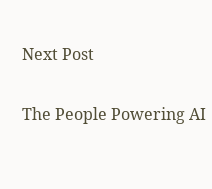Next Post

The People Powering AI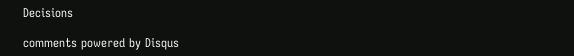Decisions

comments powered by Disqus